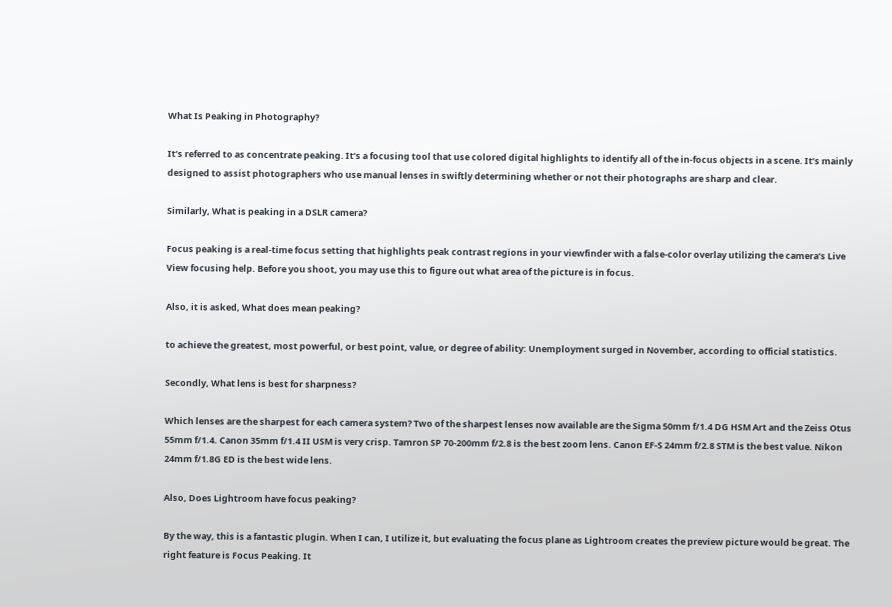What Is Peaking in Photography?

It’s referred to as concentrate peaking. It’s a focusing tool that use colored digital highlights to identify all of the in-focus objects in a scene. It’s mainly designed to assist photographers who use manual lenses in swiftly determining whether or not their photographs are sharp and clear.

Similarly, What is peaking in a DSLR camera?

Focus peaking is a real-time focus setting that highlights peak contrast regions in your viewfinder with a false-color overlay utilizing the camera’s Live View focusing help. Before you shoot, you may use this to figure out what area of the picture is in focus.

Also, it is asked, What does mean peaking?

to achieve the greatest, most powerful, or best point, value, or degree of ability: Unemployment surged in November, according to official statistics.

Secondly, What lens is best for sharpness?

Which lenses are the sharpest for each camera system? Two of the sharpest lenses now available are the Sigma 50mm f/1.4 DG HSM Art and the Zeiss Otus 55mm f/1.4. Canon 35mm f/1.4 II USM is very crisp. Tamron SP 70-200mm f/2.8 is the best zoom lens. Canon EF-S 24mm f/2.8 STM is the best value. Nikon 24mm f/1.8G ED is the best wide lens.

Also, Does Lightroom have focus peaking?

By the way, this is a fantastic plugin. When I can, I utilize it, but evaluating the focus plane as Lightroom creates the preview picture would be great. The right feature is Focus Peaking. It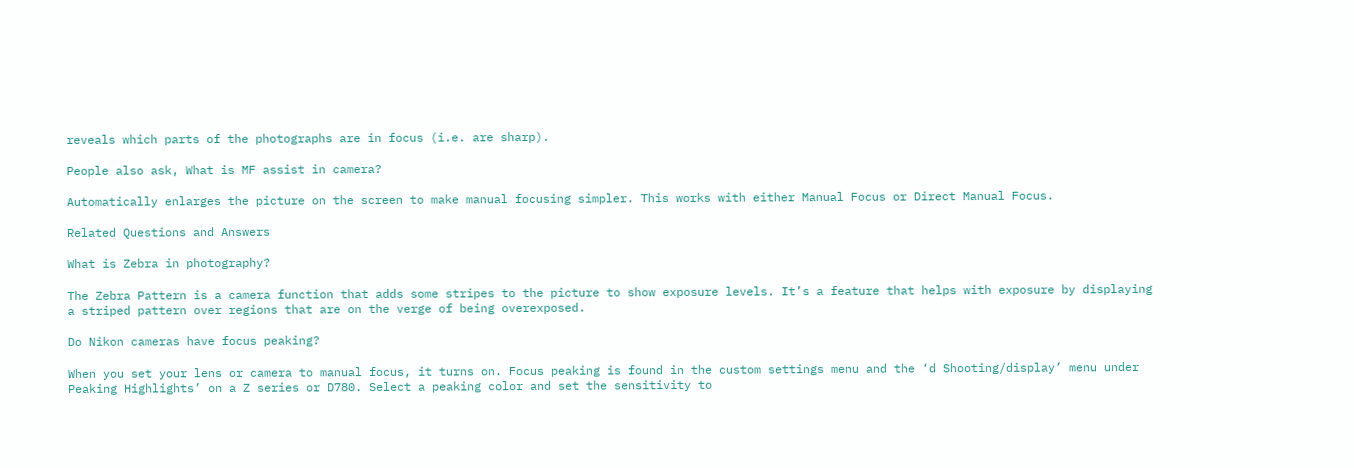reveals which parts of the photographs are in focus (i.e. are sharp).

People also ask, What is MF assist in camera?

Automatically enlarges the picture on the screen to make manual focusing simpler. This works with either Manual Focus or Direct Manual Focus.

Related Questions and Answers

What is Zebra in photography?

The Zebra Pattern is a camera function that adds some stripes to the picture to show exposure levels. It’s a feature that helps with exposure by displaying a striped pattern over regions that are on the verge of being overexposed.

Do Nikon cameras have focus peaking?

When you set your lens or camera to manual focus, it turns on. Focus peaking is found in the custom settings menu and the ‘d Shooting/display’ menu under Peaking Highlights’ on a Z series or D780. Select a peaking color and set the sensitivity to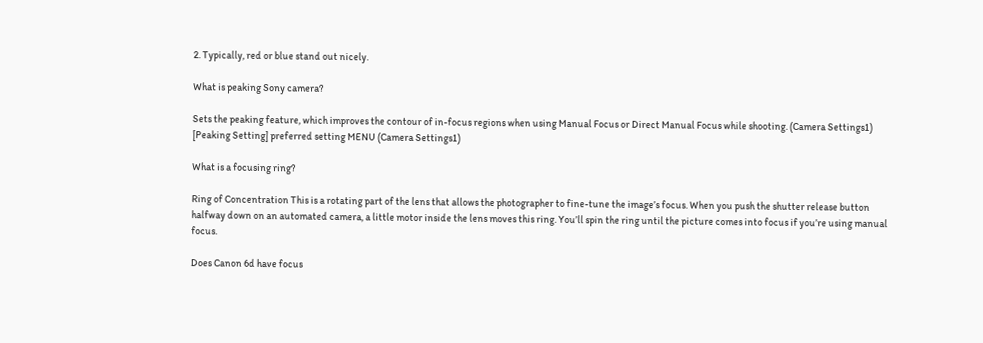2. Typically, red or blue stand out nicely.

What is peaking Sony camera?

Sets the peaking feature, which improves the contour of in-focus regions when using Manual Focus or Direct Manual Focus while shooting. (Camera Settings1) [Peaking Setting] preferred setting MENU (Camera Settings1)

What is a focusing ring?

Ring of Concentration This is a rotating part of the lens that allows the photographer to fine-tune the image’s focus. When you push the shutter release button halfway down on an automated camera, a little motor inside the lens moves this ring. You’ll spin the ring until the picture comes into focus if you’re using manual focus.

Does Canon 6d have focus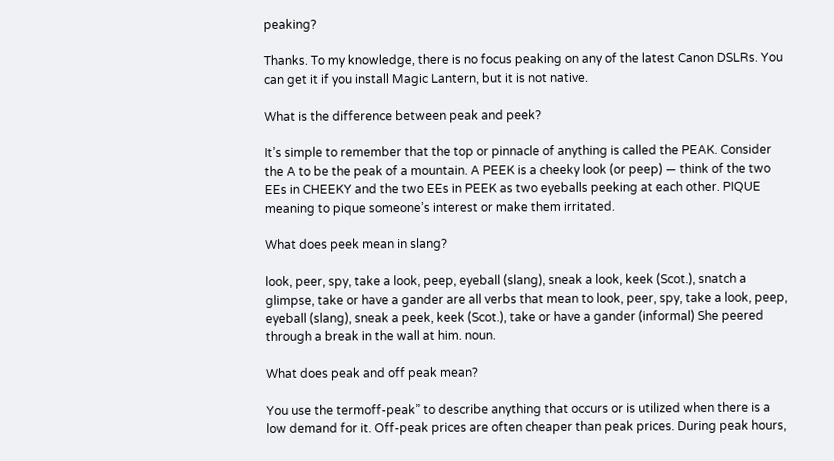peaking?

Thanks. To my knowledge, there is no focus peaking on any of the latest Canon DSLRs. You can get it if you install Magic Lantern, but it is not native.

What is the difference between peak and peek?

It’s simple to remember that the top or pinnacle of anything is called the PEAK. Consider the A to be the peak of a mountain. A PEEK is a cheeky look (or peep) — think of the two EEs in CHEEKY and the two EEs in PEEK as two eyeballs peeking at each other. PIQUE meaning to pique someone’s interest or make them irritated.

What does peek mean in slang?

look, peer, spy, take a look, peep, eyeball (slang), sneak a look, keek (Scot.), snatch a glimpse, take or have a gander are all verbs that mean to look, peer, spy, take a look, peep, eyeball (slang), sneak a peek, keek (Scot.), take or have a gander (informal) She peered through a break in the wall at him. noun.

What does peak and off peak mean?

You use the termoff-peak” to describe anything that occurs or is utilized when there is a low demand for it. Off-peak prices are often cheaper than peak prices. During peak hours,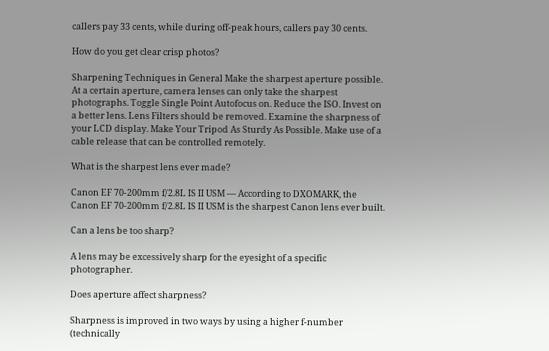callers pay 33 cents, while during off-peak hours, callers pay 30 cents.

How do you get clear crisp photos?

Sharpening Techniques in General Make the sharpest aperture possible. At a certain aperture, camera lenses can only take the sharpest photographs. Toggle Single Point Autofocus on. Reduce the ISO. Invest on a better lens. Lens Filters should be removed. Examine the sharpness of your LCD display. Make Your Tripod As Sturdy As Possible. Make use of a cable release that can be controlled remotely.

What is the sharpest lens ever made?

Canon EF 70-200mm f/2.8L IS II USM — According to DXOMARK, the Canon EF 70-200mm f/2.8L IS II USM is the sharpest Canon lens ever built.

Can a lens be too sharp?

A lens may be excessively sharp for the eyesight of a specific photographer.

Does aperture affect sharpness?

Sharpness is improved in two ways by using a higher f-number (technically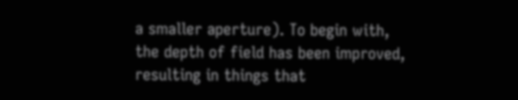a smaller aperture). To begin with, the depth of field has been improved, resulting in things that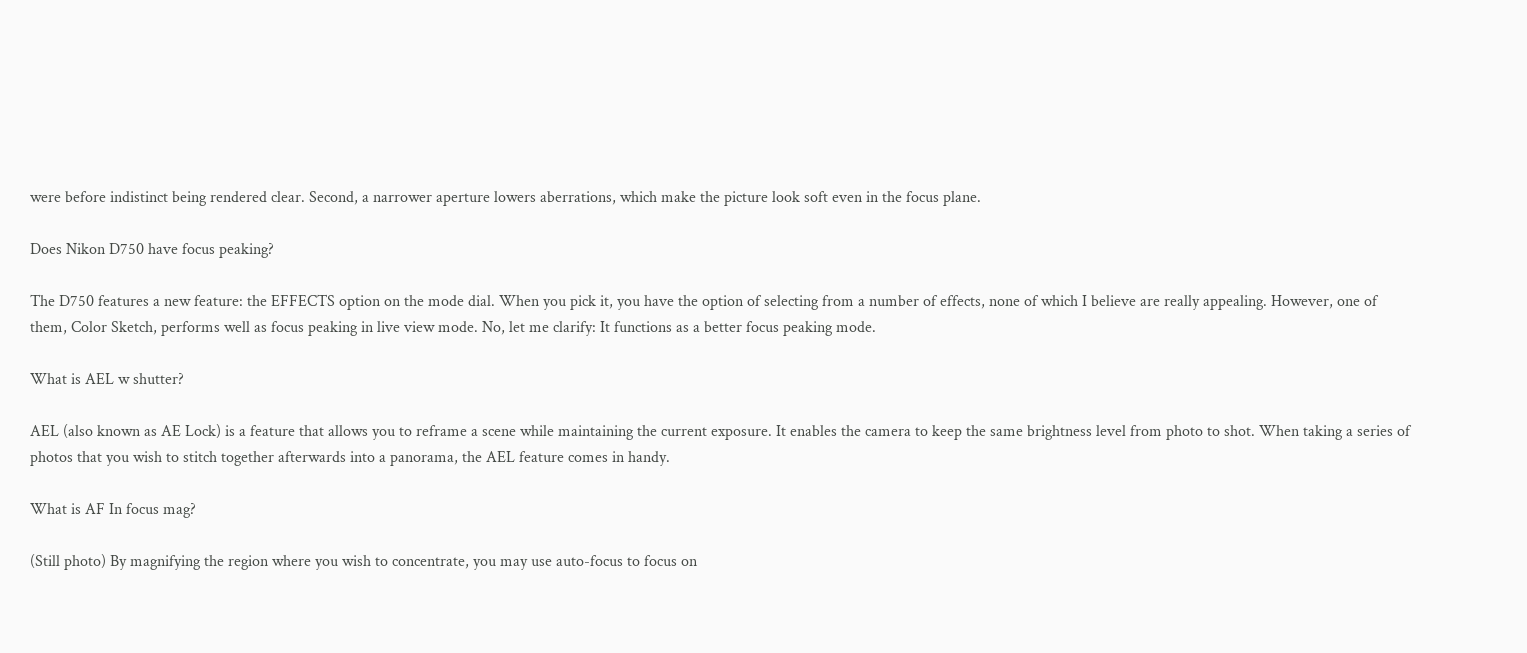were before indistinct being rendered clear. Second, a narrower aperture lowers aberrations, which make the picture look soft even in the focus plane.

Does Nikon D750 have focus peaking?

The D750 features a new feature: the EFFECTS option on the mode dial. When you pick it, you have the option of selecting from a number of effects, none of which I believe are really appealing. However, one of them, Color Sketch, performs well as focus peaking in live view mode. No, let me clarify: It functions as a better focus peaking mode.

What is AEL w shutter?

AEL (also known as AE Lock) is a feature that allows you to reframe a scene while maintaining the current exposure. It enables the camera to keep the same brightness level from photo to shot. When taking a series of photos that you wish to stitch together afterwards into a panorama, the AEL feature comes in handy.

What is AF In focus mag?

(Still photo) By magnifying the region where you wish to concentrate, you may use auto-focus to focus on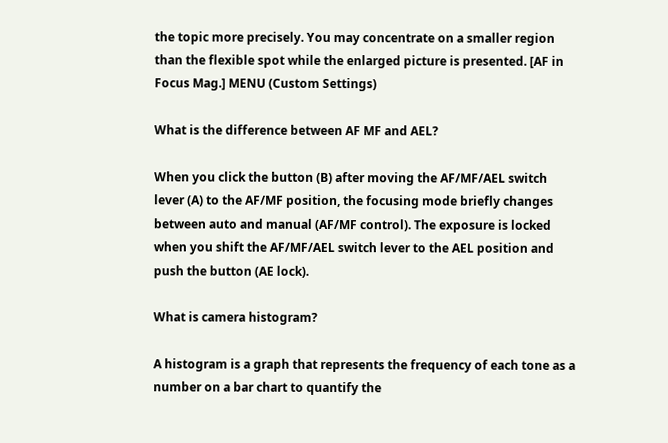the topic more precisely. You may concentrate on a smaller region than the flexible spot while the enlarged picture is presented. [AF in Focus Mag.] MENU (Custom Settings)

What is the difference between AF MF and AEL?

When you click the button (B) after moving the AF/MF/AEL switch lever (A) to the AF/MF position, the focusing mode briefly changes between auto and manual (AF/MF control). The exposure is locked when you shift the AF/MF/AEL switch lever to the AEL position and push the button (AE lock).

What is camera histogram?

A histogram is a graph that represents the frequency of each tone as a number on a bar chart to quantify the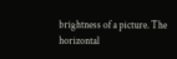brightness of a picture. The horizontal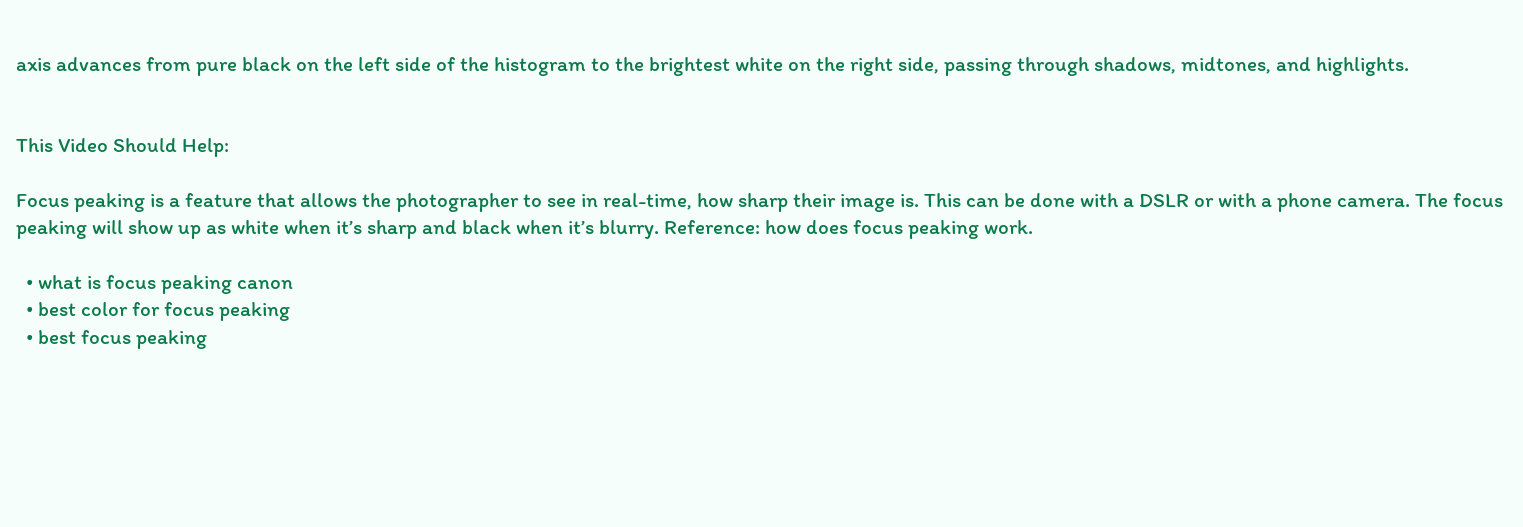axis advances from pure black on the left side of the histogram to the brightest white on the right side, passing through shadows, midtones, and highlights.


This Video Should Help:

Focus peaking is a feature that allows the photographer to see in real-time, how sharp their image is. This can be done with a DSLR or with a phone camera. The focus peaking will show up as white when it’s sharp and black when it’s blurry. Reference: how does focus peaking work.

  • what is focus peaking canon
  • best color for focus peaking
  • best focus peaking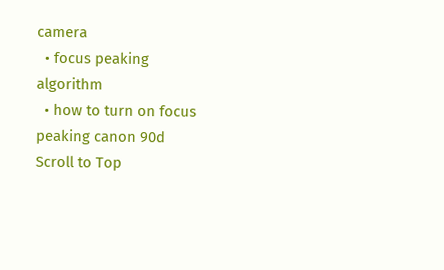camera
  • focus peaking algorithm
  • how to turn on focus peaking canon 90d
Scroll to Top